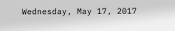Wednesday, May 17, 2017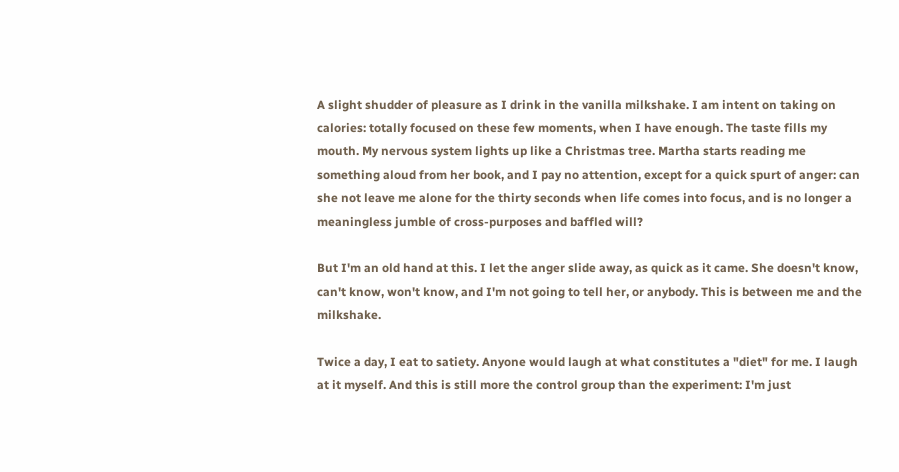A slight shudder of pleasure as I drink in the vanilla milkshake. I am intent on taking on calories: totally focused on these few moments, when I have enough. The taste fills my mouth. My nervous system lights up like a Christmas tree. Martha starts reading me something aloud from her book, and I pay no attention, except for a quick spurt of anger: can she not leave me alone for the thirty seconds when life comes into focus, and is no longer a meaningless jumble of cross-purposes and baffled will?

But I'm an old hand at this. I let the anger slide away, as quick as it came. She doesn't know, can't know, won't know, and I'm not going to tell her, or anybody. This is between me and the milkshake.

Twice a day, I eat to satiety. Anyone would laugh at what constitutes a "diet" for me. I laugh at it myself. And this is still more the control group than the experiment: I'm just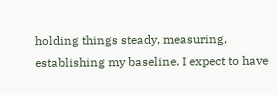holding things steady, measuring, establishing my baseline. I expect to have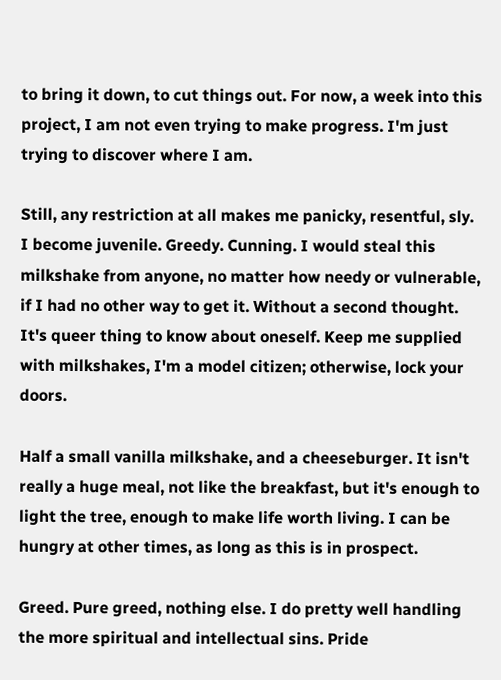to bring it down, to cut things out. For now, a week into this project, I am not even trying to make progress. I'm just trying to discover where I am.

Still, any restriction at all makes me panicky, resentful, sly. I become juvenile. Greedy. Cunning. I would steal this milkshake from anyone, no matter how needy or vulnerable, if I had no other way to get it. Without a second thought. It's queer thing to know about oneself. Keep me supplied with milkshakes, I'm a model citizen; otherwise, lock your doors.

Half a small vanilla milkshake, and a cheeseburger. It isn't really a huge meal, not like the breakfast, but it's enough to light the tree, enough to make life worth living. I can be hungry at other times, as long as this is in prospect.

Greed. Pure greed, nothing else. I do pretty well handling the more spiritual and intellectual sins. Pride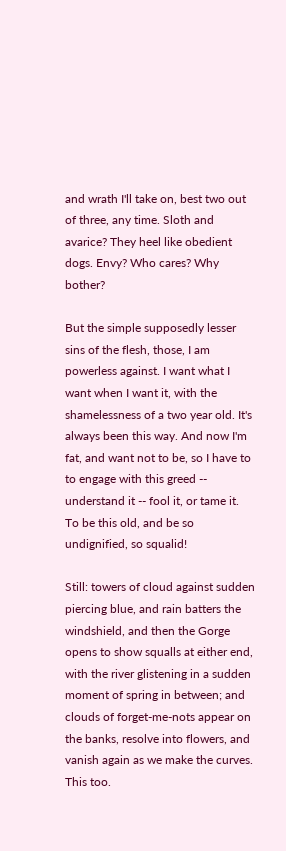and wrath I'll take on, best two out of three, any time. Sloth and avarice? They heel like obedient dogs. Envy? Who cares? Why bother?

But the simple supposedly lesser sins of the flesh, those, I am powerless against. I want what I want when I want it, with the shamelessness of a two year old. It's always been this way. And now I'm fat, and want not to be, so I have to to engage with this greed -- understand it -- fool it, or tame it. To be this old, and be so undignified, so squalid!

Still: towers of cloud against sudden piercing blue, and rain batters the windshield, and then the Gorge opens to show squalls at either end, with the river glistening in a sudden moment of spring in between; and clouds of forget-me-nots appear on the banks, resolve into flowers, and vanish again as we make the curves. This too.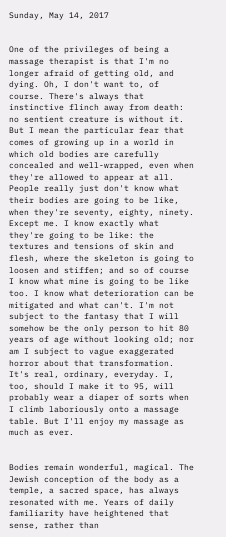Sunday, May 14, 2017


One of the privileges of being a massage therapist is that I'm no longer afraid of getting old, and dying. Oh, I don't want to, of course. There's always that instinctive flinch away from death: no sentient creature is without it. But I mean the particular fear that comes of growing up in a world in which old bodies are carefully concealed and well-wrapped, even when they're allowed to appear at all. People really just don't know what their bodies are going to be like, when they're seventy, eighty, ninety. Except me. I know exactly what they're going to be like: the textures and tensions of skin and flesh, where the skeleton is going to loosen and stiffen; and so of course I know what mine is going to be like too. I know what deterioration can be mitigated and what can't. I'm not subject to the fantasy that I will somehow be the only person to hit 80 years of age without looking old; nor am I subject to vague exaggerated horror about that transformation. It's real, ordinary, everyday. I, too, should I make it to 95, will probably wear a diaper of sorts when I climb laboriously onto a massage table. But I'll enjoy my massage as much as ever.


Bodies remain wonderful, magical. The Jewish conception of the body as a temple, a sacred space, has always resonated with me. Years of daily familiarity have heightened that sense, rather than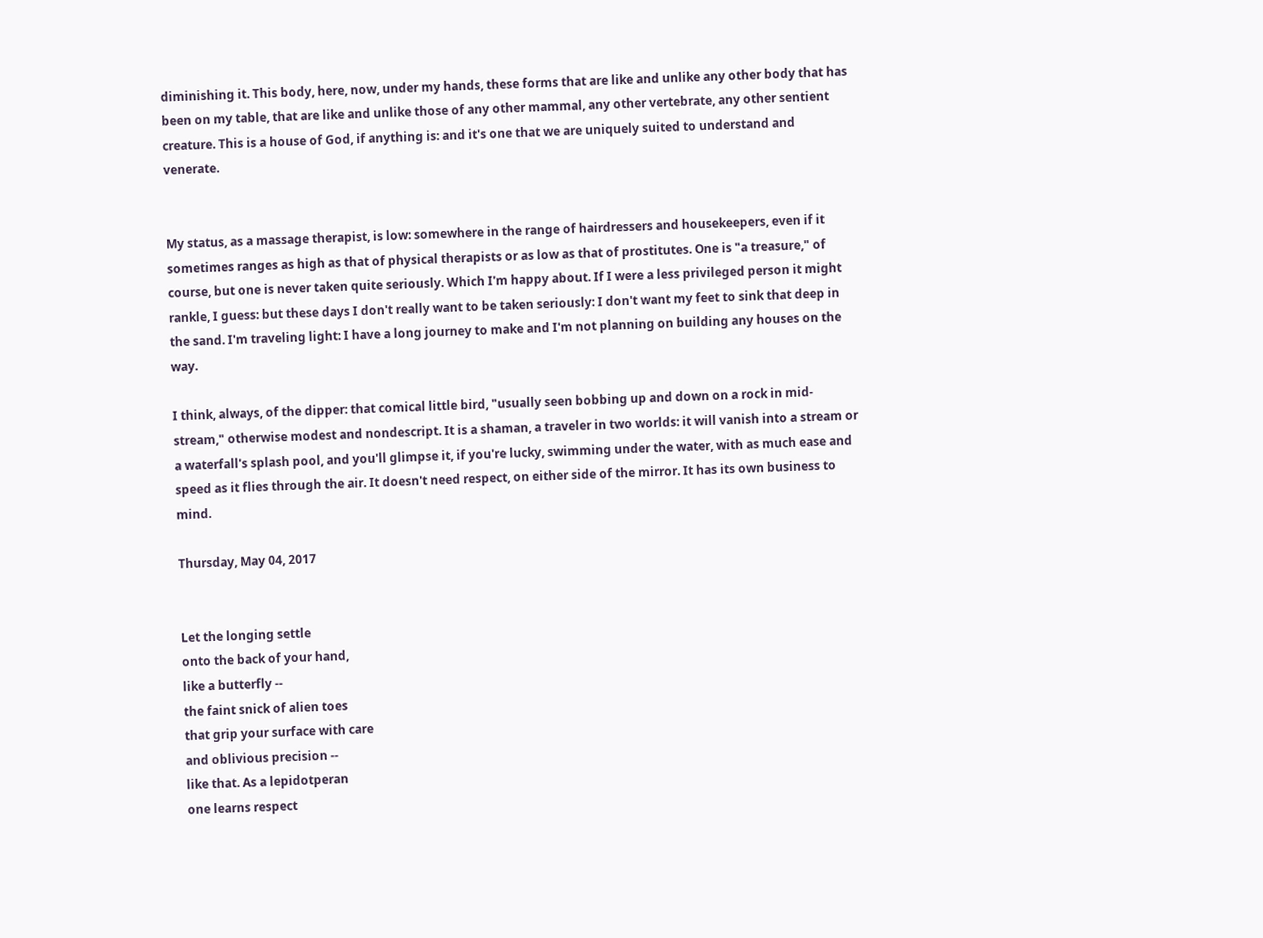diminishing it. This body, here, now, under my hands, these forms that are like and unlike any other body that has been on my table, that are like and unlike those of any other mammal, any other vertebrate, any other sentient creature. This is a house of God, if anything is: and it's one that we are uniquely suited to understand and venerate.


My status, as a massage therapist, is low: somewhere in the range of hairdressers and housekeepers, even if it sometimes ranges as high as that of physical therapists or as low as that of prostitutes. One is "a treasure," of course, but one is never taken quite seriously. Which I'm happy about. If I were a less privileged person it might rankle, I guess: but these days I don't really want to be taken seriously: I don't want my feet to sink that deep in the sand. I'm traveling light: I have a long journey to make and I'm not planning on building any houses on the way.

I think, always, of the dipper: that comical little bird, "usually seen bobbing up and down on a rock in mid-stream," otherwise modest and nondescript. It is a shaman, a traveler in two worlds: it will vanish into a stream or a waterfall's splash pool, and you'll glimpse it, if you're lucky, swimming under the water, with as much ease and speed as it flies through the air. It doesn't need respect, on either side of the mirror. It has its own business to mind.

Thursday, May 04, 2017


Let the longing settle
onto the back of your hand,
like a butterfly --
the faint snick of alien toes
that grip your surface with care
and oblivious precision --
like that. As a lepidotperan
one learns respect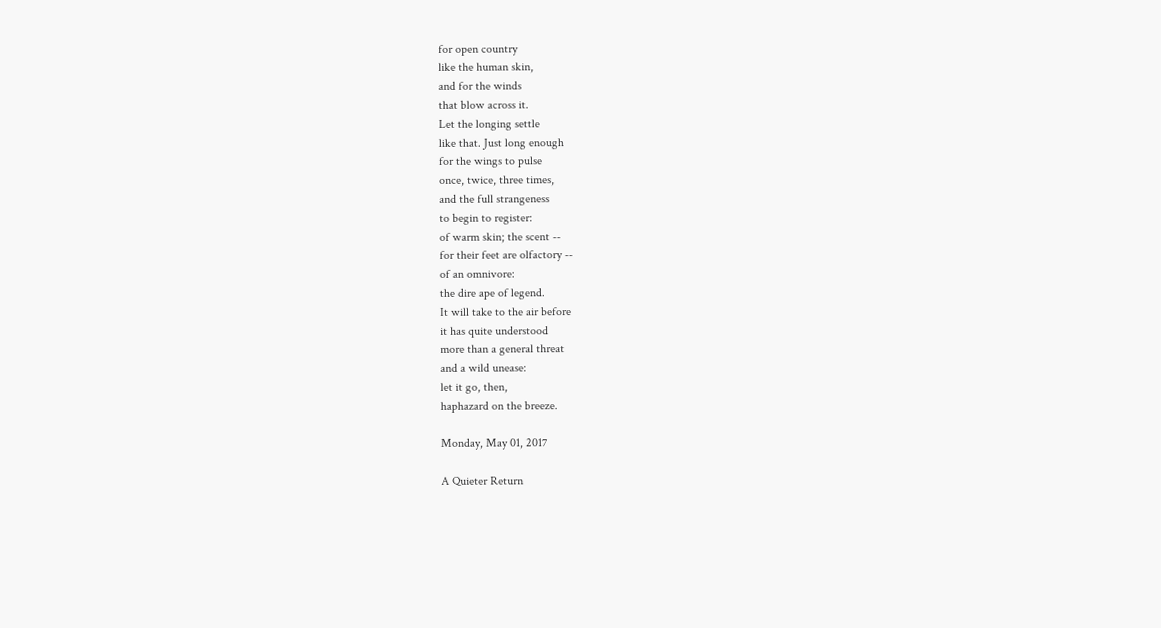for open country
like the human skin,
and for the winds
that blow across it.
Let the longing settle
like that. Just long enough
for the wings to pulse
once, twice, three times,
and the full strangeness
to begin to register:
of warm skin; the scent --
for their feet are olfactory --
of an omnivore:
the dire ape of legend.
It will take to the air before
it has quite understood
more than a general threat
and a wild unease:
let it go, then,
haphazard on the breeze.

Monday, May 01, 2017

A Quieter Return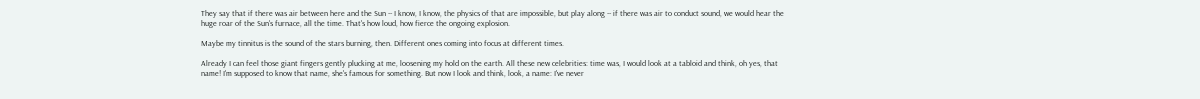They say that if there was air between here and the Sun -- I know, I know, the physics of that are impossible, but play along -- if there was air to conduct sound, we would hear the huge roar of the Sun's furnace, all the time. That's how loud, how fierce the ongoing explosion.

Maybe my tinnitus is the sound of the stars burning, then. Different ones coming into focus at different times.

Already I can feel those giant fingers gently plucking at me, loosening my hold on the earth. All these new celebrities: time was, I would look at a tabloid and think, oh yes, that name! I'm supposed to know that name, she's famous for something. But now I look and think, look, a name: I've never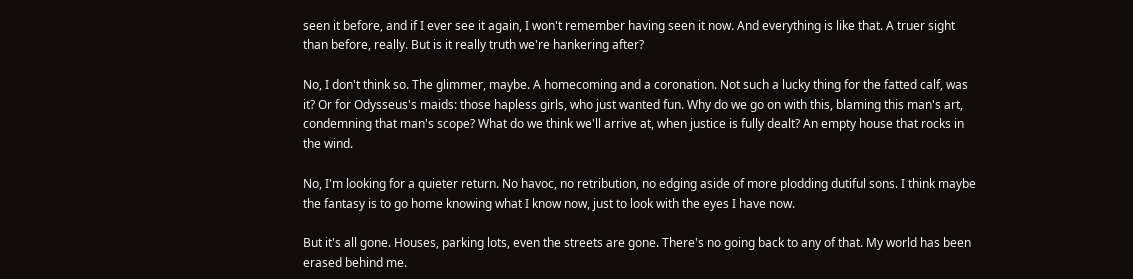seen it before, and if I ever see it again, I won't remember having seen it now. And everything is like that. A truer sight than before, really. But is it really truth we're hankering after?

No, I don't think so. The glimmer, maybe. A homecoming and a coronation. Not such a lucky thing for the fatted calf, was it? Or for Odysseus's maids: those hapless girls, who just wanted fun. Why do we go on with this, blaming this man's art, condemning that man's scope? What do we think we'll arrive at, when justice is fully dealt? An empty house that rocks in the wind.

No, I'm looking for a quieter return. No havoc, no retribution, no edging aside of more plodding dutiful sons. I think maybe the fantasy is to go home knowing what I know now, just to look with the eyes I have now.

But it's all gone. Houses, parking lots, even the streets are gone. There's no going back to any of that. My world has been erased behind me.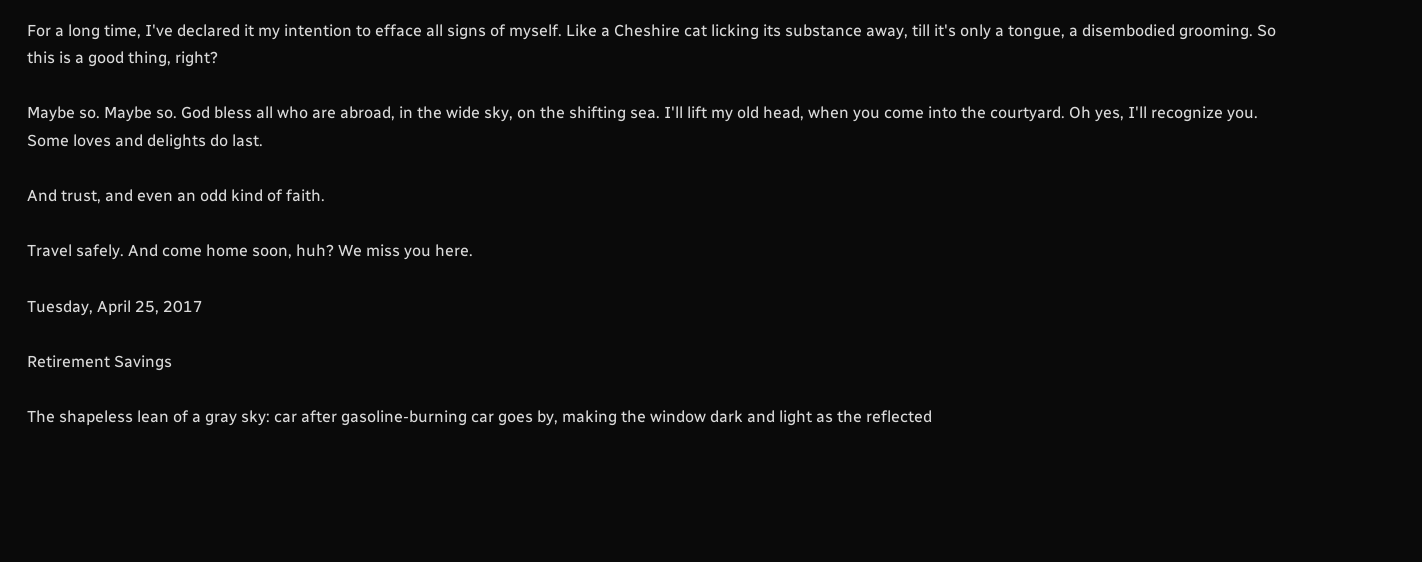For a long time, I've declared it my intention to efface all signs of myself. Like a Cheshire cat licking its substance away, till it's only a tongue, a disembodied grooming. So this is a good thing, right?

Maybe so. Maybe so. God bless all who are abroad, in the wide sky, on the shifting sea. I'll lift my old head, when you come into the courtyard. Oh yes, I'll recognize you. Some loves and delights do last.

And trust, and even an odd kind of faith.

Travel safely. And come home soon, huh? We miss you here.

Tuesday, April 25, 2017

Retirement Savings

The shapeless lean of a gray sky: car after gasoline-burning car goes by, making the window dark and light as the reflected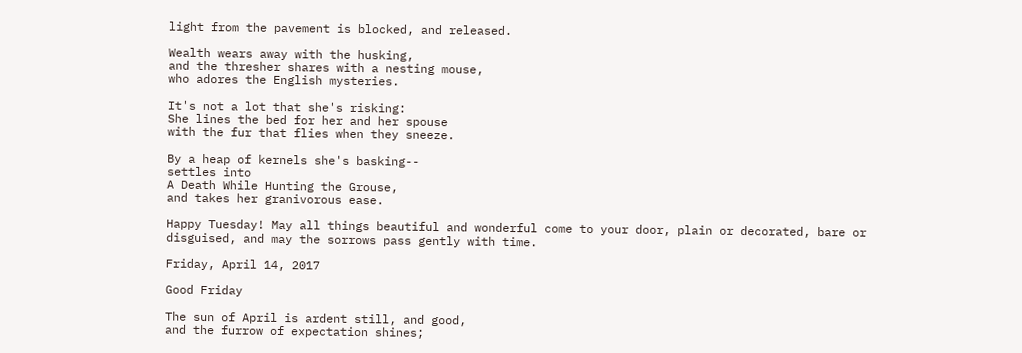light from the pavement is blocked, and released.

Wealth wears away with the husking,
and the thresher shares with a nesting mouse,
who adores the English mysteries.

It's not a lot that she's risking:
She lines the bed for her and her spouse
with the fur that flies when they sneeze.

By a heap of kernels she's basking--
settles into
A Death While Hunting the Grouse,
and takes her granivorous ease.

Happy Tuesday! May all things beautiful and wonderful come to your door, plain or decorated, bare or disguised, and may the sorrows pass gently with time.

Friday, April 14, 2017

Good Friday

The sun of April is ardent still, and good,
and the furrow of expectation shines;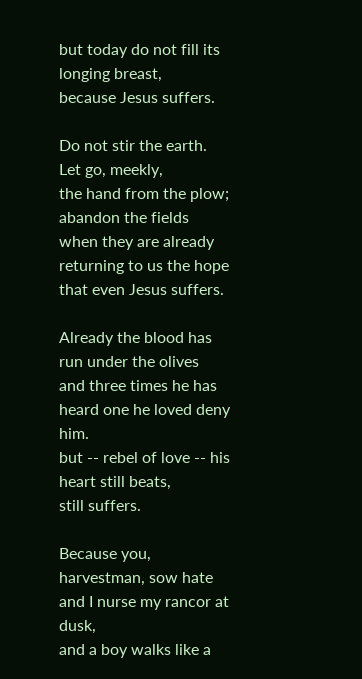but today do not fill its longing breast,
because Jesus suffers.

Do not stir the earth. Let go, meekly,
the hand from the plow; abandon the fields
when they are already returning to us the hope
that even Jesus suffers.

Already the blood has run under the olives
and three times he has heard one he loved deny him.
but -- rebel of love -- his heart still beats,
still suffers.

Because you, harvestman, sow hate
and I nurse my rancor at dusk,
and a boy walks like a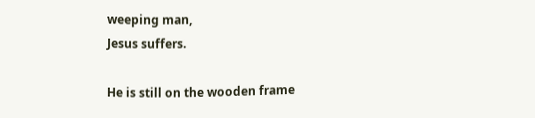weeping man,
Jesus suffers.

He is still on the wooden frame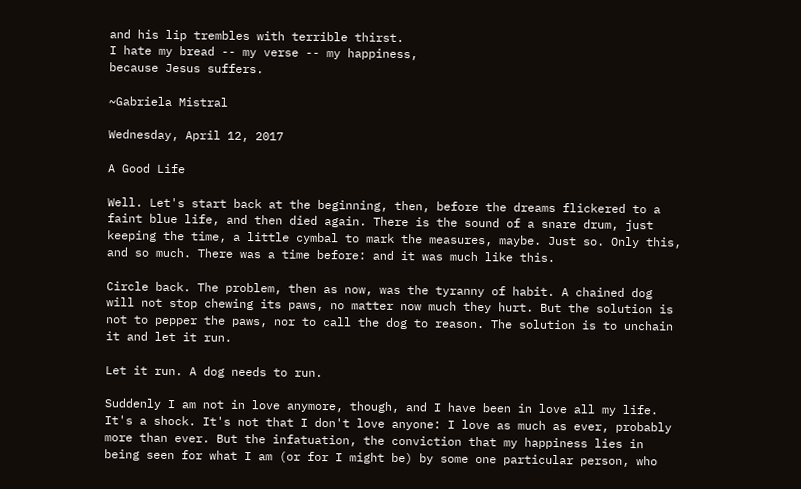and his lip trembles with terrible thirst.
I hate my bread -- my verse -- my happiness,
because Jesus suffers.

~Gabriela Mistral

Wednesday, April 12, 2017

A Good Life

Well. Let's start back at the beginning, then, before the dreams flickered to a faint blue life, and then died again. There is the sound of a snare drum, just keeping the time, a little cymbal to mark the measures, maybe. Just so. Only this, and so much. There was a time before: and it was much like this.

Circle back. The problem, then as now, was the tyranny of habit. A chained dog will not stop chewing its paws, no matter now much they hurt. But the solution is not to pepper the paws, nor to call the dog to reason. The solution is to unchain it and let it run.

Let it run. A dog needs to run.

Suddenly I am not in love anymore, though, and I have been in love all my life. It's a shock. It's not that I don't love anyone: I love as much as ever, probably more than ever. But the infatuation, the conviction that my happiness lies in being seen for what I am (or for I might be) by some one particular person, who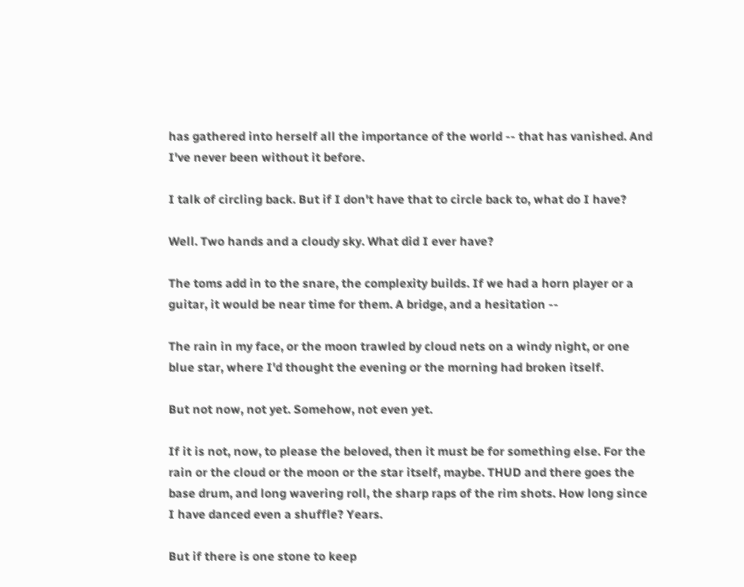has gathered into herself all the importance of the world -- that has vanished. And I've never been without it before.

I talk of circling back. But if I don't have that to circle back to, what do I have?

Well. Two hands and a cloudy sky. What did I ever have?

The toms add in to the snare, the complexity builds. If we had a horn player or a guitar, it would be near time for them. A bridge, and a hesitation --

The rain in my face, or the moon trawled by cloud nets on a windy night, or one blue star, where I'd thought the evening or the morning had broken itself.

But not now, not yet. Somehow, not even yet.

If it is not, now, to please the beloved, then it must be for something else. For the rain or the cloud or the moon or the star itself, maybe. THUD and there goes the base drum, and long wavering roll, the sharp raps of the rim shots. How long since I have danced even a shuffle? Years.

But if there is one stone to keep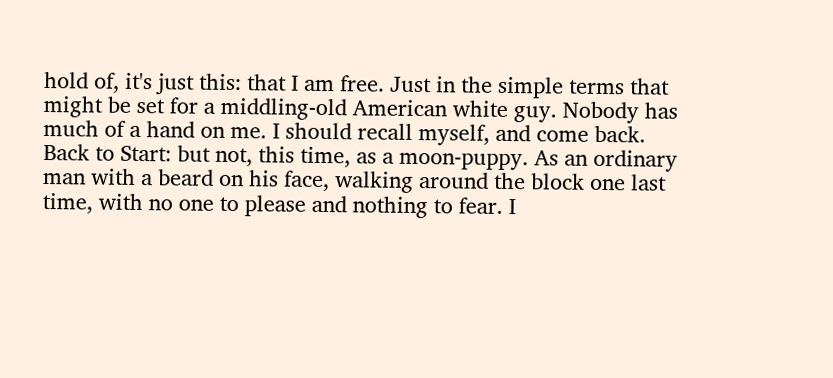hold of, it's just this: that I am free. Just in the simple terms that might be set for a middling-old American white guy. Nobody has much of a hand on me. I should recall myself, and come back. Back to Start: but not, this time, as a moon-puppy. As an ordinary man with a beard on his face, walking around the block one last time, with no one to please and nothing to fear. I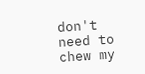don't need to chew my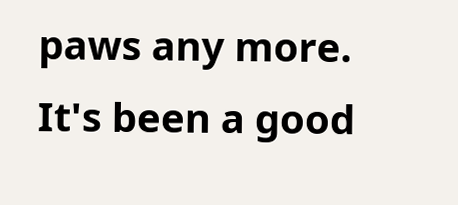paws any more. It's been a good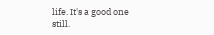life. It's a good one still.